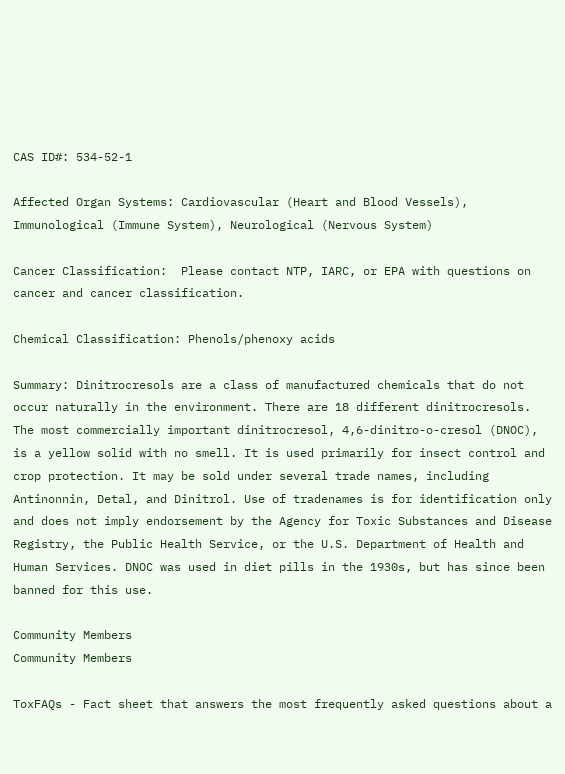CAS ID#: 534-52-1

Affected Organ Systems: Cardiovascular (Heart and Blood Vessels), Immunological (Immune System), Neurological (Nervous System)

Cancer Classification:  Please contact NTP, IARC, or EPA with questions on cancer and cancer classification.

Chemical Classification: Phenols/phenoxy acids

Summary: Dinitrocresols are a class of manufactured chemicals that do not occur naturally in the environment. There are 18 different dinitrocresols. The most commercially important dinitrocresol, 4,6-dinitro-o-cresol (DNOC), is a yellow solid with no smell. It is used primarily for insect control and crop protection. It may be sold under several trade names, including Antinonnin, Detal, and Dinitrol. Use of tradenames is for identification only and does not imply endorsement by the Agency for Toxic Substances and Disease Registry, the Public Health Service, or the U.S. Department of Health and Human Services. DNOC was used in diet pills in the 1930s, but has since been banned for this use.

Community Members
Community Members

ToxFAQs - Fact sheet that answers the most frequently asked questions about a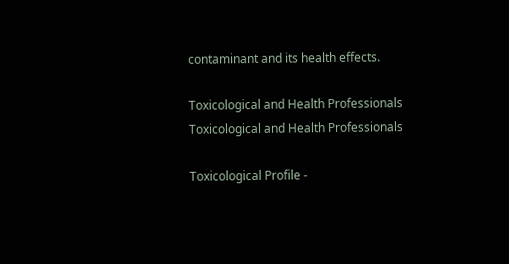contaminant and its health effects.

Toxicological and Health Professionals
Toxicological and Health Professionals

Toxicological Profile -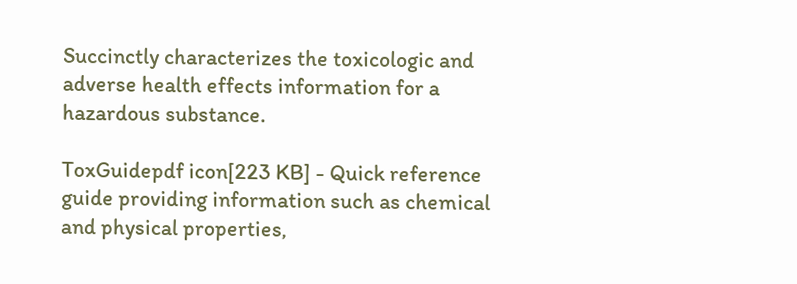Succinctly characterizes the toxicologic and adverse health effects information for a hazardous substance.

ToxGuidepdf icon[223 KB] - Quick reference guide providing information such as chemical and physical properties,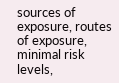sources of exposure, routes of exposure, minimal risk levels,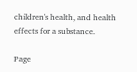children's health, and health effects for a substance.

Page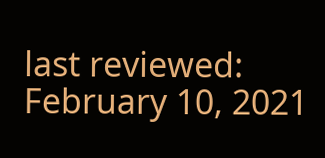last reviewed: February 10, 2021